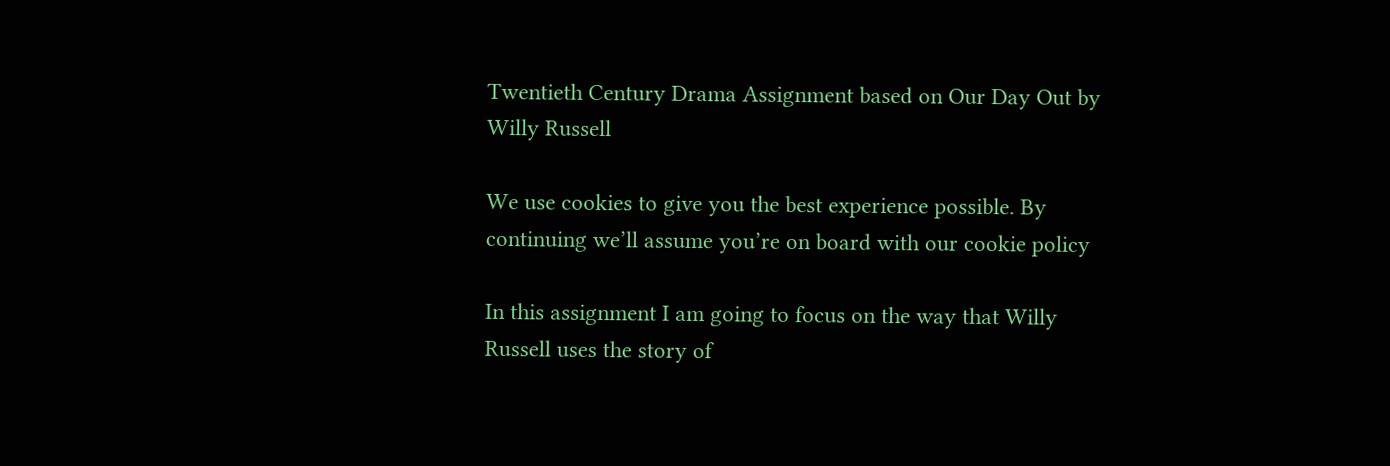Twentieth Century Drama Assignment based on Our Day Out by Willy Russell

We use cookies to give you the best experience possible. By continuing we’ll assume you’re on board with our cookie policy

In this assignment I am going to focus on the way that Willy Russell uses the story of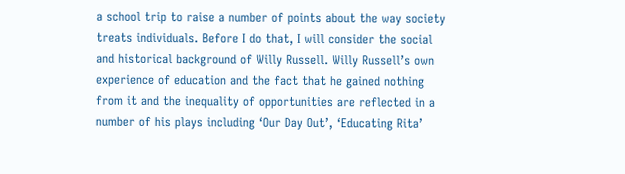a school trip to raise a number of points about the way society treats individuals. Before I do that, I will consider the social and historical background of Willy Russell. Willy Russell’s own experience of education and the fact that he gained nothing from it and the inequality of opportunities are reflected in a number of his plays including ‘Our Day Out’, ‘Educating Rita’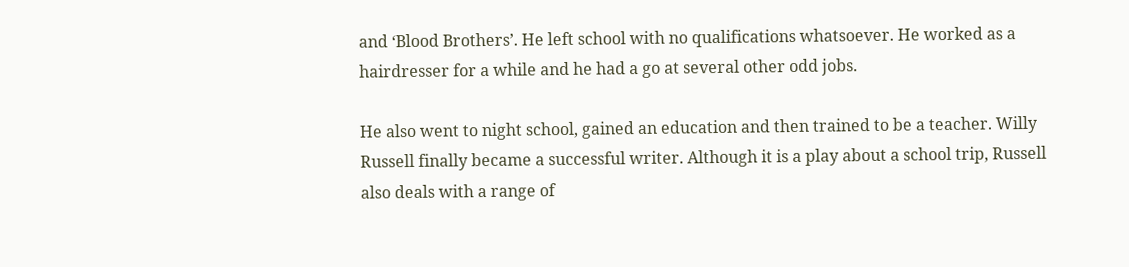and ‘Blood Brothers’. He left school with no qualifications whatsoever. He worked as a hairdresser for a while and he had a go at several other odd jobs.

He also went to night school, gained an education and then trained to be a teacher. Willy Russell finally became a successful writer. Although it is a play about a school trip, Russell also deals with a range of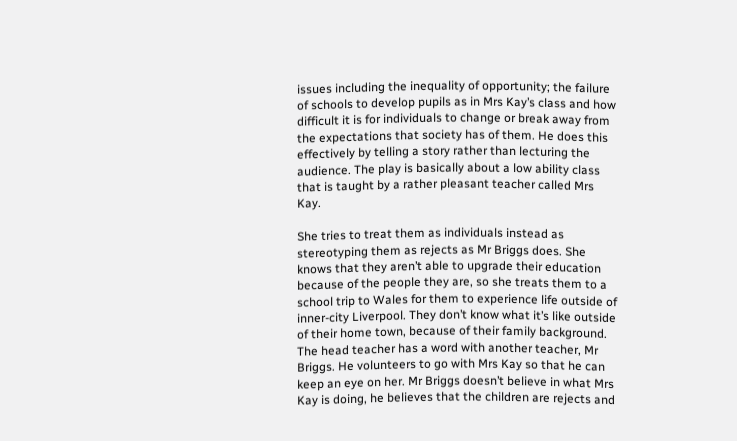issues including the inequality of opportunity; the failure of schools to develop pupils as in Mrs Kay’s class and how difficult it is for individuals to change or break away from the expectations that society has of them. He does this effectively by telling a story rather than lecturing the audience. The play is basically about a low ability class that is taught by a rather pleasant teacher called Mrs Kay.

She tries to treat them as individuals instead as stereotyping them as rejects as Mr Briggs does. She knows that they aren’t able to upgrade their education because of the people they are, so she treats them to a school trip to Wales for them to experience life outside of inner-city Liverpool. They don’t know what it’s like outside of their home town, because of their family background. The head teacher has a word with another teacher, Mr Briggs. He volunteers to go with Mrs Kay so that he can keep an eye on her. Mr Briggs doesn’t believe in what Mrs Kay is doing, he believes that the children are rejects and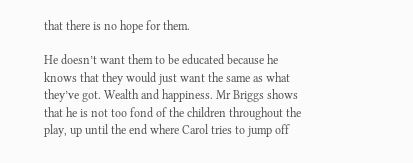that there is no hope for them.

He doesn’t want them to be educated because he knows that they would just want the same as what they’ve got. Wealth and happiness. Mr Briggs shows that he is not too fond of the children throughout the play, up until the end where Carol tries to jump off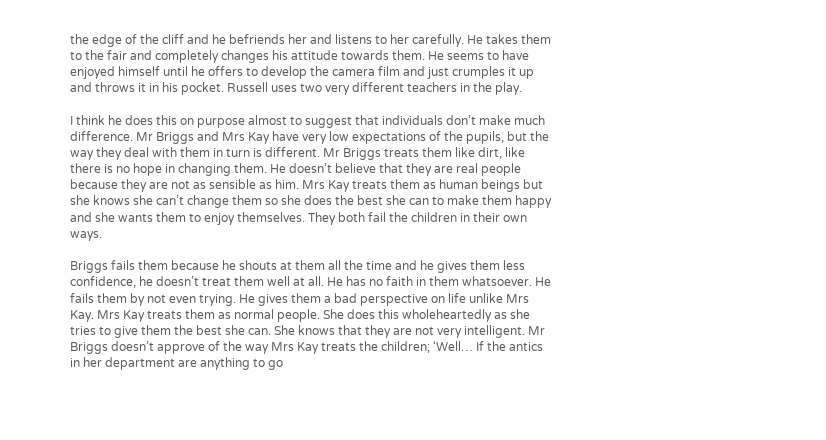the edge of the cliff and he befriends her and listens to her carefully. He takes them to the fair and completely changes his attitude towards them. He seems to have enjoyed himself until he offers to develop the camera film and just crumples it up and throws it in his pocket. Russell uses two very different teachers in the play.

I think he does this on purpose almost to suggest that individuals don’t make much difference. Mr Briggs and Mrs Kay have very low expectations of the pupils, but the way they deal with them in turn is different. Mr Briggs treats them like dirt, like there is no hope in changing them. He doesn’t believe that they are real people because they are not as sensible as him. Mrs Kay treats them as human beings but she knows she can’t change them so she does the best she can to make them happy and she wants them to enjoy themselves. They both fail the children in their own ways.

Briggs fails them because he shouts at them all the time and he gives them less confidence, he doesn’t treat them well at all. He has no faith in them whatsoever. He fails them by not even trying. He gives them a bad perspective on life unlike Mrs Kay. Mrs Kay treats them as normal people. She does this wholeheartedly as she tries to give them the best she can. She knows that they are not very intelligent. Mr Briggs doesn’t approve of the way Mrs Kay treats the children; ‘Well… If the antics in her department are anything to go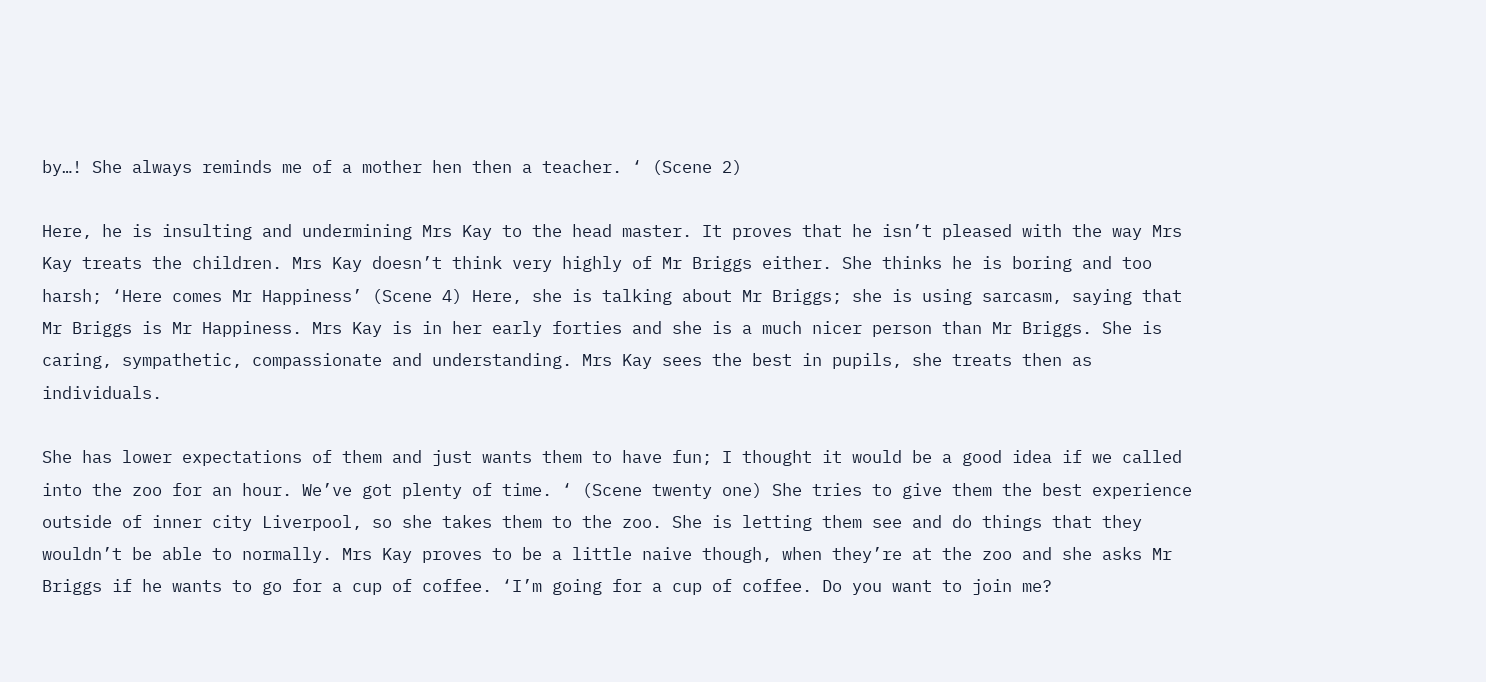by…! She always reminds me of a mother hen then a teacher. ‘ (Scene 2)

Here, he is insulting and undermining Mrs Kay to the head master. It proves that he isn’t pleased with the way Mrs Kay treats the children. Mrs Kay doesn’t think very highly of Mr Briggs either. She thinks he is boring and too harsh; ‘Here comes Mr Happiness’ (Scene 4) Here, she is talking about Mr Briggs; she is using sarcasm, saying that Mr Briggs is Mr Happiness. Mrs Kay is in her early forties and she is a much nicer person than Mr Briggs. She is caring, sympathetic, compassionate and understanding. Mrs Kay sees the best in pupils, she treats then as individuals.

She has lower expectations of them and just wants them to have fun; I thought it would be a good idea if we called into the zoo for an hour. We’ve got plenty of time. ‘ (Scene twenty one) She tries to give them the best experience outside of inner city Liverpool, so she takes them to the zoo. She is letting them see and do things that they wouldn’t be able to normally. Mrs Kay proves to be a little naive though, when they’re at the zoo and she asks Mr Briggs if he wants to go for a cup of coffee. ‘I’m going for a cup of coffee. Do you want to join me?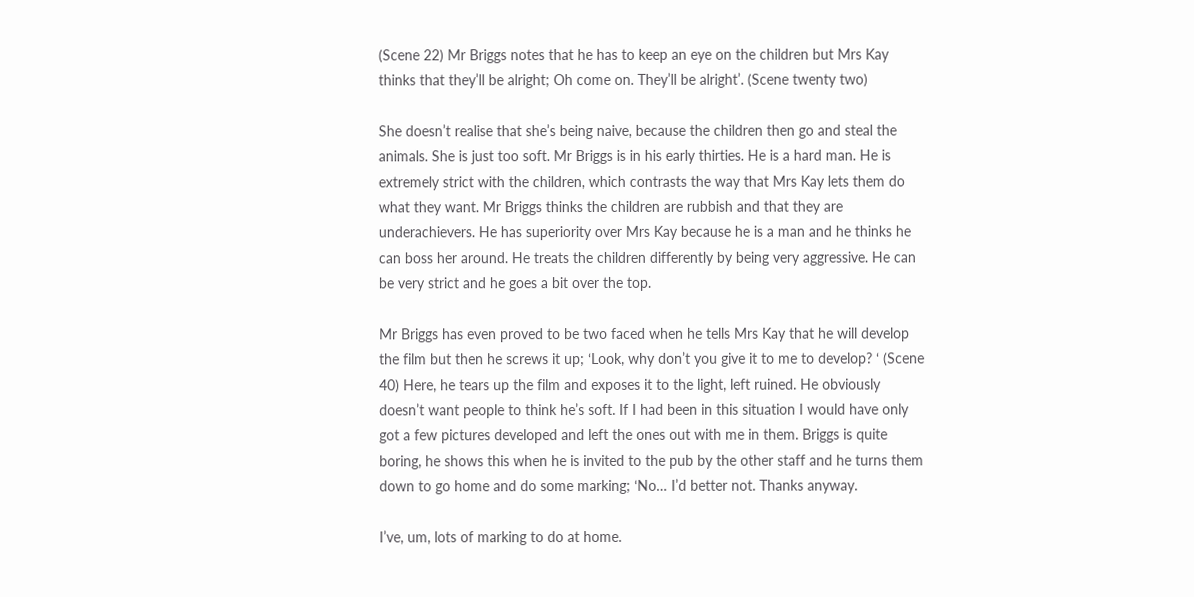(Scene 22) Mr Briggs notes that he has to keep an eye on the children but Mrs Kay thinks that they’ll be alright; Oh come on. They’ll be alright’. (Scene twenty two)

She doesn’t realise that she’s being naive, because the children then go and steal the animals. She is just too soft. Mr Briggs is in his early thirties. He is a hard man. He is extremely strict with the children, which contrasts the way that Mrs Kay lets them do what they want. Mr Briggs thinks the children are rubbish and that they are underachievers. He has superiority over Mrs Kay because he is a man and he thinks he can boss her around. He treats the children differently by being very aggressive. He can be very strict and he goes a bit over the top.

Mr Briggs has even proved to be two faced when he tells Mrs Kay that he will develop the film but then he screws it up; ‘Look, why don’t you give it to me to develop? ‘ (Scene 40) Here, he tears up the film and exposes it to the light, left ruined. He obviously doesn’t want people to think he’s soft. If I had been in this situation I would have only got a few pictures developed and left the ones out with me in them. Briggs is quite boring, he shows this when he is invited to the pub by the other staff and he turns them down to go home and do some marking; ‘No… I’d better not. Thanks anyway.

I’ve, um, lots of marking to do at home.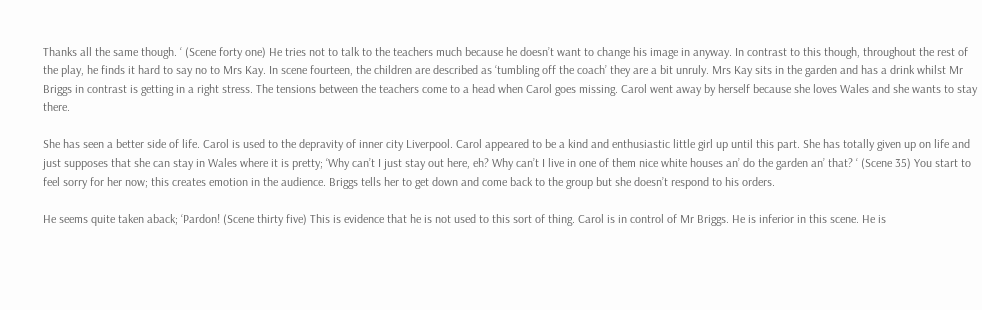Thanks all the same though. ‘ (Scene forty one) He tries not to talk to the teachers much because he doesn’t want to change his image in anyway. In contrast to this though, throughout the rest of the play, he finds it hard to say no to Mrs Kay. In scene fourteen, the children are described as ‘tumbling off the coach’ they are a bit unruly. Mrs Kay sits in the garden and has a drink whilst Mr Briggs in contrast is getting in a right stress. The tensions between the teachers come to a head when Carol goes missing. Carol went away by herself because she loves Wales and she wants to stay there.

She has seen a better side of life. Carol is used to the depravity of inner city Liverpool. Carol appeared to be a kind and enthusiastic little girl up until this part. She has totally given up on life and just supposes that she can stay in Wales where it is pretty; ‘Why can’t I just stay out here, eh? Why can’t I live in one of them nice white houses an’ do the garden an’ that? ‘ (Scene 35) You start to feel sorry for her now; this creates emotion in the audience. Briggs tells her to get down and come back to the group but she doesn’t respond to his orders.

He seems quite taken aback; ‘Pardon! (Scene thirty five) This is evidence that he is not used to this sort of thing. Carol is in control of Mr Briggs. He is inferior in this scene. He is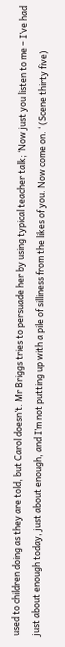used to children doing as they are told, but Carol doesn’t. Mr Briggs tries to persuade her by using typical teacher talk; ‘Now just you listen to me – I’ve had just about enough today, just about enough, and I’m not putting up with a pile of silliness from the likes of you. Now come on. ‘ (Scene thirty five)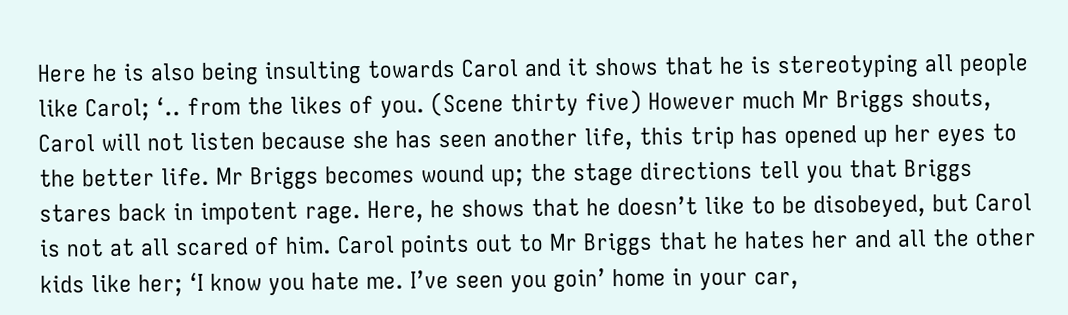Here he is also being insulting towards Carol and it shows that he is stereotyping all people like Carol; ‘.. from the likes of you. (Scene thirty five) However much Mr Briggs shouts, Carol will not listen because she has seen another life, this trip has opened up her eyes to the better life. Mr Briggs becomes wound up; the stage directions tell you that Briggs stares back in impotent rage. Here, he shows that he doesn’t like to be disobeyed, but Carol is not at all scared of him. Carol points out to Mr Briggs that he hates her and all the other kids like her; ‘I know you hate me. I’ve seen you goin’ home in your car,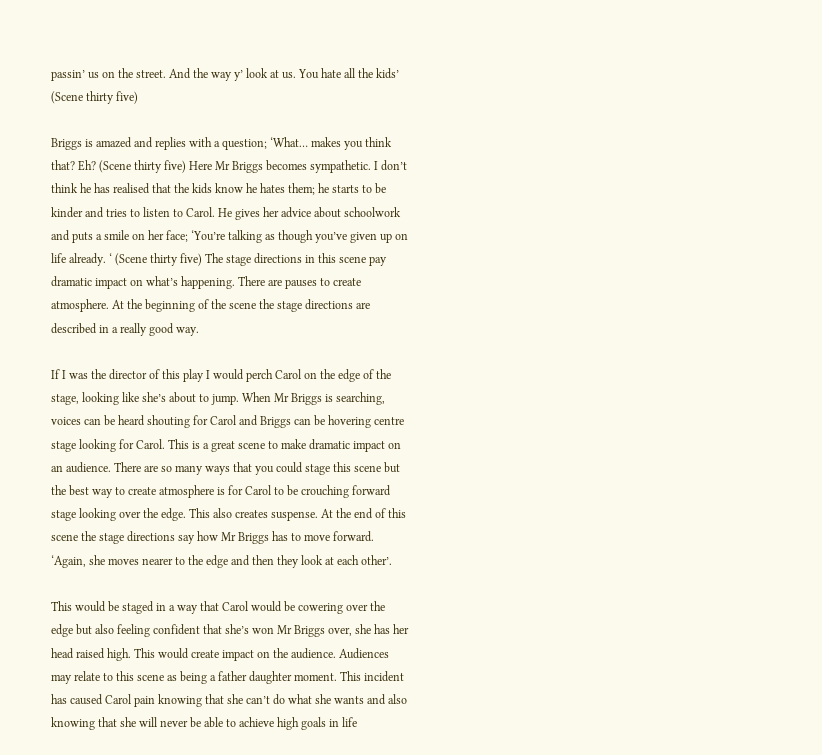passin’ us on the street. And the way y’ look at us. You hate all the kids’ (Scene thirty five)

Briggs is amazed and replies with a question; ‘What… makes you think that? Eh? (Scene thirty five) Here Mr Briggs becomes sympathetic. I don’t think he has realised that the kids know he hates them; he starts to be kinder and tries to listen to Carol. He gives her advice about schoolwork and puts a smile on her face; ‘You’re talking as though you’ve given up on life already. ‘ (Scene thirty five) The stage directions in this scene pay dramatic impact on what’s happening. There are pauses to create atmosphere. At the beginning of the scene the stage directions are described in a really good way.

If I was the director of this play I would perch Carol on the edge of the stage, looking like she’s about to jump. When Mr Briggs is searching, voices can be heard shouting for Carol and Briggs can be hovering centre stage looking for Carol. This is a great scene to make dramatic impact on an audience. There are so many ways that you could stage this scene but the best way to create atmosphere is for Carol to be crouching forward stage looking over the edge. This also creates suspense. At the end of this scene the stage directions say how Mr Briggs has to move forward. ‘Again, she moves nearer to the edge and then they look at each other’.

This would be staged in a way that Carol would be cowering over the edge but also feeling confident that she’s won Mr Briggs over, she has her head raised high. This would create impact on the audience. Audiences may relate to this scene as being a father daughter moment. This incident has caused Carol pain knowing that she can’t do what she wants and also knowing that she will never be able to achieve high goals in life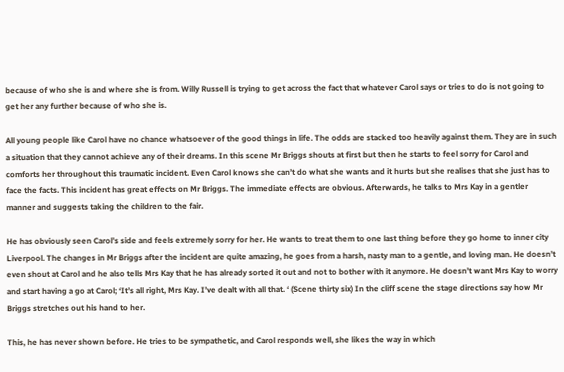because of who she is and where she is from. Willy Russell is trying to get across the fact that whatever Carol says or tries to do is not going to get her any further because of who she is.

All young people like Carol have no chance whatsoever of the good things in life. The odds are stacked too heavily against them. They are in such a situation that they cannot achieve any of their dreams. In this scene Mr Briggs shouts at first but then he starts to feel sorry for Carol and comforts her throughout this traumatic incident. Even Carol knows she can’t do what she wants and it hurts but she realises that she just has to face the facts. This incident has great effects on Mr Briggs. The immediate effects are obvious. Afterwards, he talks to Mrs Kay in a gentler manner and suggests taking the children to the fair.

He has obviously seen Carol’s side and feels extremely sorry for her. He wants to treat them to one last thing before they go home to inner city Liverpool. The changes in Mr Briggs after the incident are quite amazing, he goes from a harsh, nasty man to a gentle, and loving man. He doesn’t even shout at Carol and he also tells Mrs Kay that he has already sorted it out and not to bother with it anymore. He doesn’t want Mrs Kay to worry and start having a go at Carol; ‘It’s all right, Mrs Kay. I’ve dealt with all that. ‘ (Scene thirty six) In the cliff scene the stage directions say how Mr Briggs stretches out his hand to her.

This, he has never shown before. He tries to be sympathetic, and Carol responds well, she likes the way in which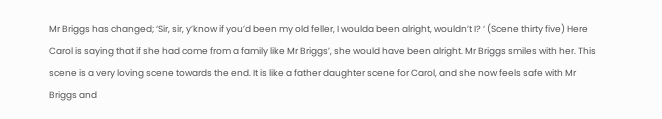Mr Briggs has changed; ‘Sir, sir, y’know if you’d been my old feller, I woulda been alright, wouldn’t I? ‘ (Scene thirty five) Here Carol is saying that if she had come from a family like Mr Briggs’, she would have been alright. Mr Briggs smiles with her. This scene is a very loving scene towards the end. It is like a father daughter scene for Carol, and she now feels safe with Mr Briggs and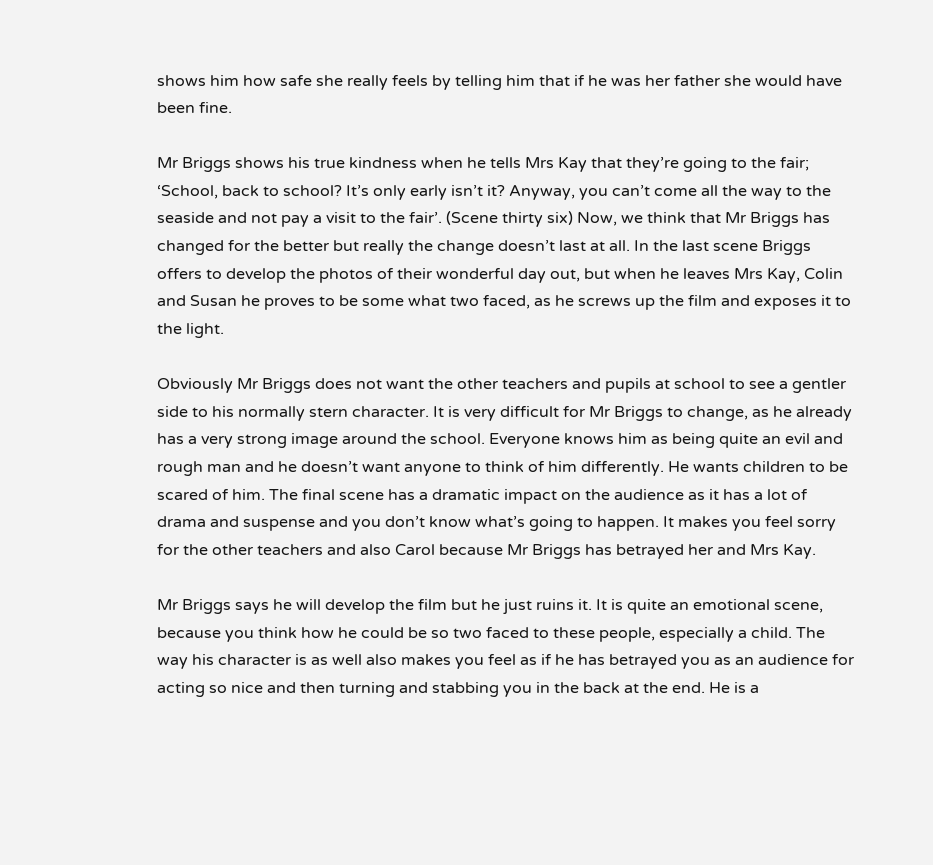shows him how safe she really feels by telling him that if he was her father she would have been fine.

Mr Briggs shows his true kindness when he tells Mrs Kay that they’re going to the fair; ‘School, back to school? It’s only early isn’t it? Anyway, you can’t come all the way to the seaside and not pay a visit to the fair’. (Scene thirty six) Now, we think that Mr Briggs has changed for the better but really the change doesn’t last at all. In the last scene Briggs offers to develop the photos of their wonderful day out, but when he leaves Mrs Kay, Colin and Susan he proves to be some what two faced, as he screws up the film and exposes it to the light.

Obviously Mr Briggs does not want the other teachers and pupils at school to see a gentler side to his normally stern character. It is very difficult for Mr Briggs to change, as he already has a very strong image around the school. Everyone knows him as being quite an evil and rough man and he doesn’t want anyone to think of him differently. He wants children to be scared of him. The final scene has a dramatic impact on the audience as it has a lot of drama and suspense and you don’t know what’s going to happen. It makes you feel sorry for the other teachers and also Carol because Mr Briggs has betrayed her and Mrs Kay.

Mr Briggs says he will develop the film but he just ruins it. It is quite an emotional scene, because you think how he could be so two faced to these people, especially a child. The way his character is as well also makes you feel as if he has betrayed you as an audience for acting so nice and then turning and stabbing you in the back at the end. He is a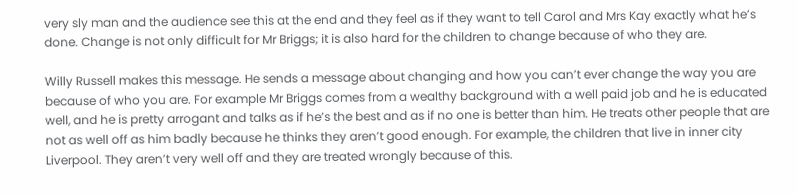very sly man and the audience see this at the end and they feel as if they want to tell Carol and Mrs Kay exactly what he’s done. Change is not only difficult for Mr Briggs; it is also hard for the children to change because of who they are.

Willy Russell makes this message. He sends a message about changing and how you can’t ever change the way you are because of who you are. For example Mr Briggs comes from a wealthy background with a well paid job and he is educated well, and he is pretty arrogant and talks as if he’s the best and as if no one is better than him. He treats other people that are not as well off as him badly because he thinks they aren’t good enough. For example, the children that live in inner city Liverpool. They aren’t very well off and they are treated wrongly because of this.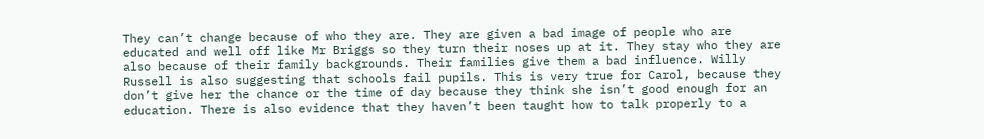They can’t change because of who they are. They are given a bad image of people who are educated and well off like Mr Briggs so they turn their noses up at it. They stay who they are also because of their family backgrounds. Their families give them a bad influence. Willy Russell is also suggesting that schools fail pupils. This is very true for Carol, because they don’t give her the chance or the time of day because they think she isn’t good enough for an education. There is also evidence that they haven’t been taught how to talk properly to a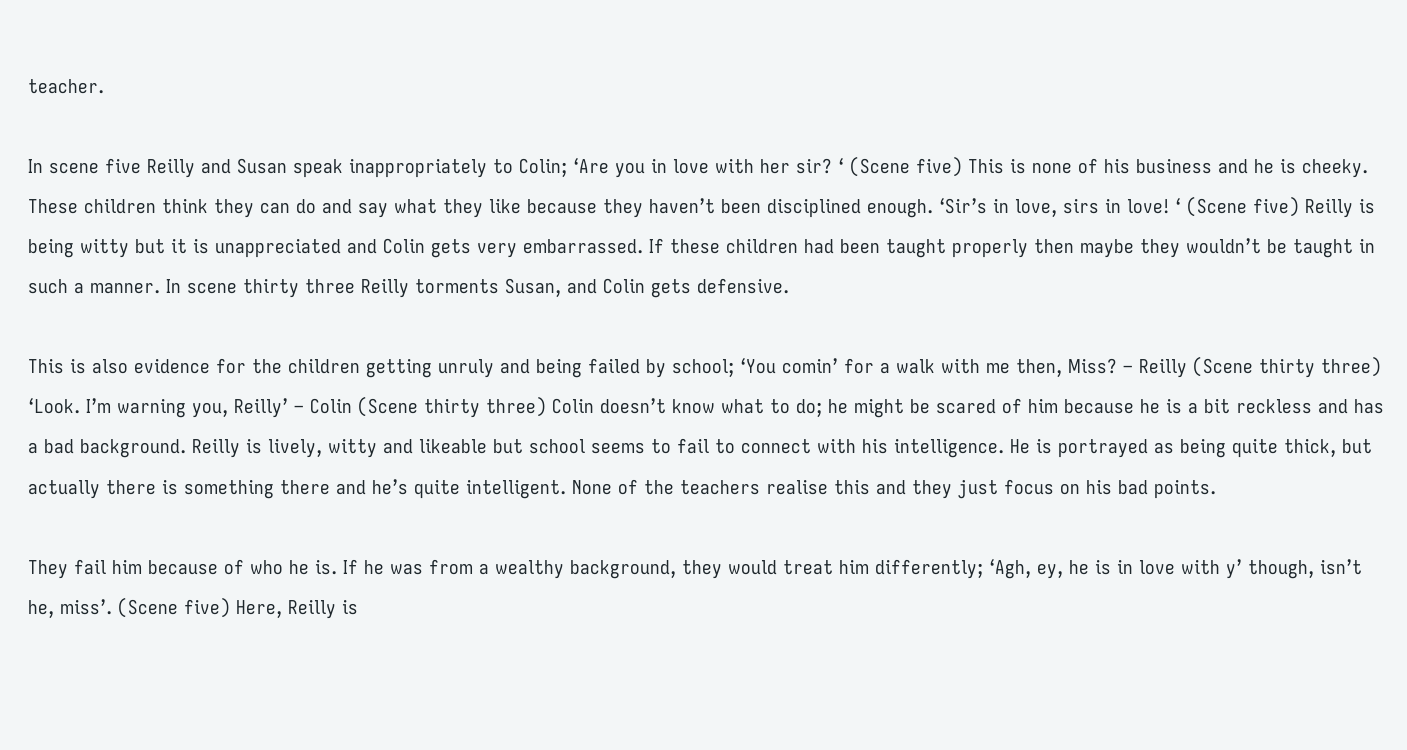teacher.

In scene five Reilly and Susan speak inappropriately to Colin; ‘Are you in love with her sir? ‘ (Scene five) This is none of his business and he is cheeky. These children think they can do and say what they like because they haven’t been disciplined enough. ‘Sir’s in love, sirs in love! ‘ (Scene five) Reilly is being witty but it is unappreciated and Colin gets very embarrassed. If these children had been taught properly then maybe they wouldn’t be taught in such a manner. In scene thirty three Reilly torments Susan, and Colin gets defensive.

This is also evidence for the children getting unruly and being failed by school; ‘You comin’ for a walk with me then, Miss? – Reilly (Scene thirty three) ‘Look. I’m warning you, Reilly’ – Colin (Scene thirty three) Colin doesn’t know what to do; he might be scared of him because he is a bit reckless and has a bad background. Reilly is lively, witty and likeable but school seems to fail to connect with his intelligence. He is portrayed as being quite thick, but actually there is something there and he’s quite intelligent. None of the teachers realise this and they just focus on his bad points.

They fail him because of who he is. If he was from a wealthy background, they would treat him differently; ‘Agh, ey, he is in love with y’ though, isn’t he, miss’. (Scene five) Here, Reilly is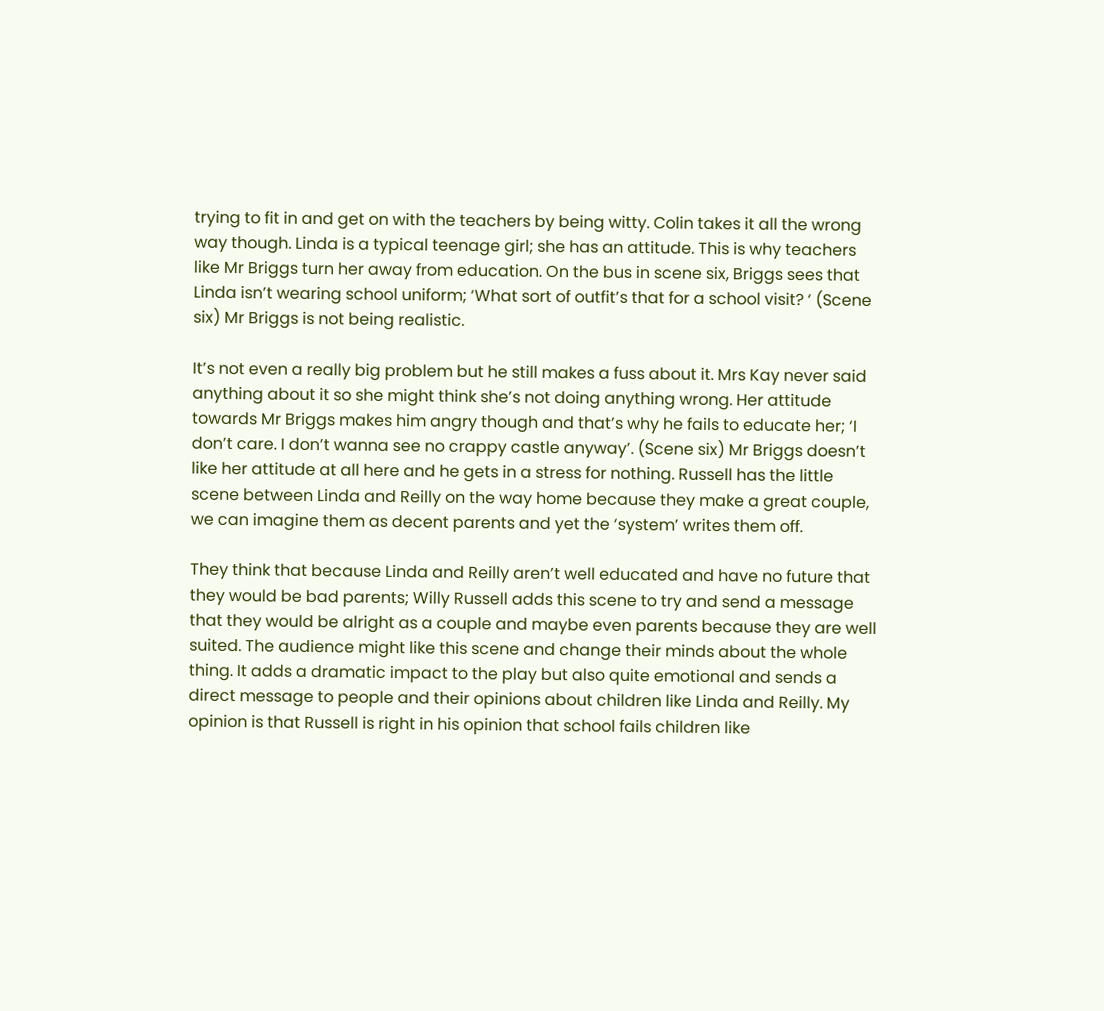trying to fit in and get on with the teachers by being witty. Colin takes it all the wrong way though. Linda is a typical teenage girl; she has an attitude. This is why teachers like Mr Briggs turn her away from education. On the bus in scene six, Briggs sees that Linda isn’t wearing school uniform; ‘What sort of outfit’s that for a school visit? ‘ (Scene six) Mr Briggs is not being realistic.

It’s not even a really big problem but he still makes a fuss about it. Mrs Kay never said anything about it so she might think she’s not doing anything wrong. Her attitude towards Mr Briggs makes him angry though and that’s why he fails to educate her; ‘I don’t care. I don’t wanna see no crappy castle anyway’. (Scene six) Mr Briggs doesn’t like her attitude at all here and he gets in a stress for nothing. Russell has the little scene between Linda and Reilly on the way home because they make a great couple, we can imagine them as decent parents and yet the ‘system’ writes them off.

They think that because Linda and Reilly aren’t well educated and have no future that they would be bad parents; Willy Russell adds this scene to try and send a message that they would be alright as a couple and maybe even parents because they are well suited. The audience might like this scene and change their minds about the whole thing. It adds a dramatic impact to the play but also quite emotional and sends a direct message to people and their opinions about children like Linda and Reilly. My opinion is that Russell is right in his opinion that school fails children like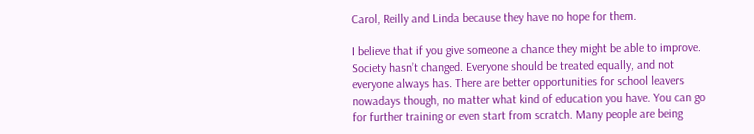Carol, Reilly and Linda because they have no hope for them.

I believe that if you give someone a chance they might be able to improve. Society hasn’t changed. Everyone should be treated equally, and not everyone always has. There are better opportunities for school leavers nowadays though, no matter what kind of education you have. You can go for further training or even start from scratch. Many people are being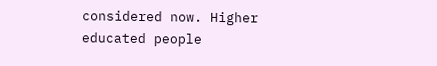considered now. Higher educated people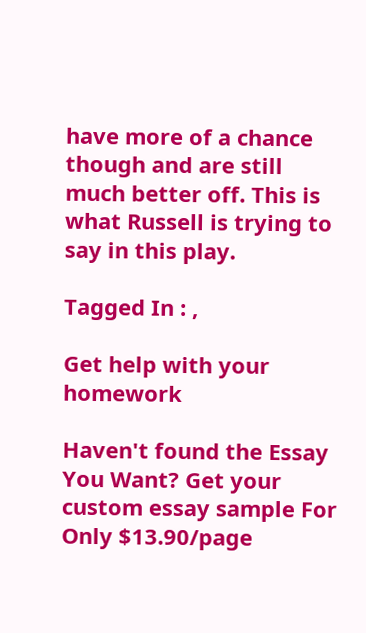have more of a chance though and are still much better off. This is what Russell is trying to say in this play.

Tagged In : ,

Get help with your homework

Haven't found the Essay You Want? Get your custom essay sample For Only $13.90/page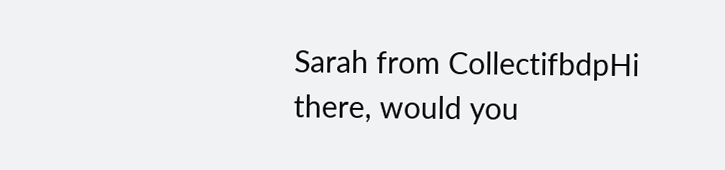Sarah from CollectifbdpHi there, would you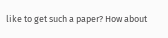like to get such a paper? How about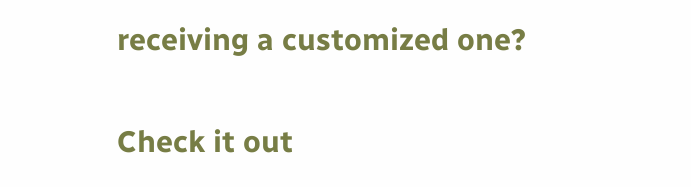receiving a customized one?

Check it out